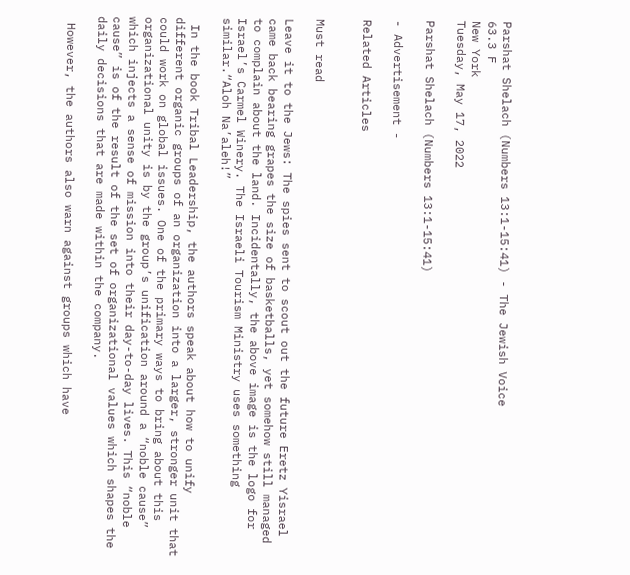Parshat Shelach (Numbers 13:1-15:41) - The Jewish Voice
63.3 F
New York
Tuesday, May 17, 2022

Parshat Shelach (Numbers 13:1-15:41)

- Advertisement -

Related Articles


Must read

Leave it to the Jews: The spies sent to scout out the future Eretz Yisrael came back bearing grapes the size of basketballs, yet somehow still managed to complain about the land. Incidentally, the above image is the logo for Israel’s Carmel Winery. The Israeli Tourism Ministry uses something similar.“Aloh Na’aleh!”

 In the book Tribal Leadership, the authors speak about how to unify different organic groups of an organization into a larger, stronger unit that could work on global issues. One of the primary ways to bring about this organizational unity is by the group’s unification around a “noble cause” which injects a sense of mission into their day-to-day lives. This “noble cause” is of the result of the set of organizational values which shapes the daily decisions that are made within the company.

 However, the authors also warn against groups which have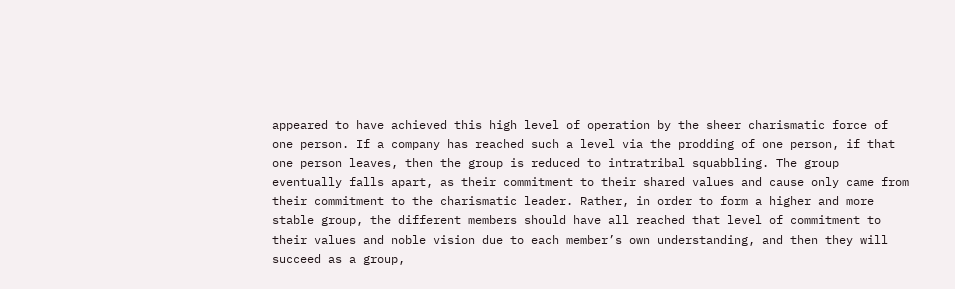appeared to have achieved this high level of operation by the sheer charismatic force of one person. If a company has reached such a level via the prodding of one person, if that one person leaves, then the group is reduced to intratribal squabbling. The group eventually falls apart, as their commitment to their shared values and cause only came from their commitment to the charismatic leader. Rather, in order to form a higher and more stable group, the different members should have all reached that level of commitment to their values and noble vision due to each member’s own understanding, and then they will succeed as a group,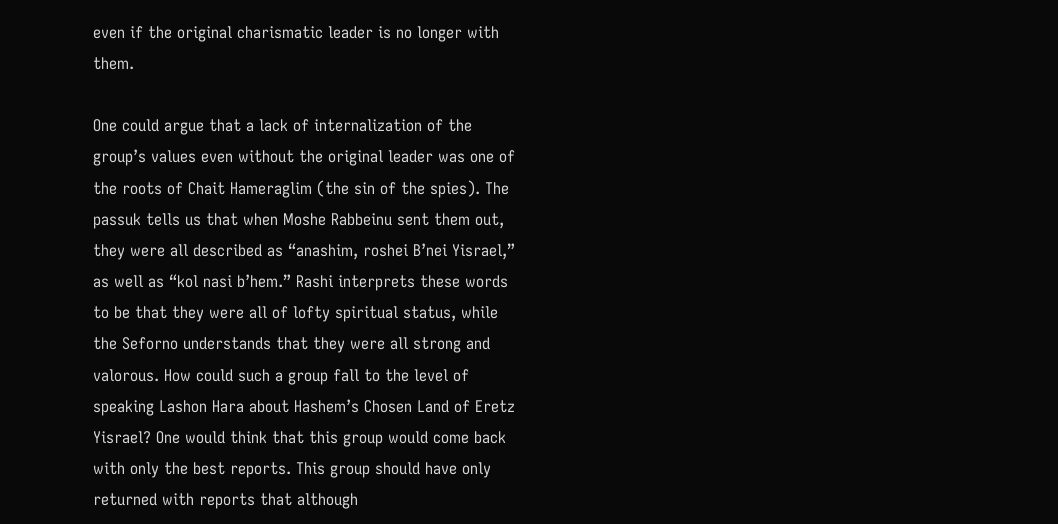even if the original charismatic leader is no longer with them.

One could argue that a lack of internalization of the group’s values even without the original leader was one of the roots of Chait Hameraglim (the sin of the spies). The passuk tells us that when Moshe Rabbeinu sent them out, they were all described as “anashim, roshei B’nei Yisrael,” as well as “kol nasi b’hem.” Rashi interprets these words to be that they were all of lofty spiritual status, while the Seforno understands that they were all strong and valorous. How could such a group fall to the level of speaking Lashon Hara about Hashem’s Chosen Land of Eretz Yisrael? One would think that this group would come back with only the best reports. This group should have only returned with reports that although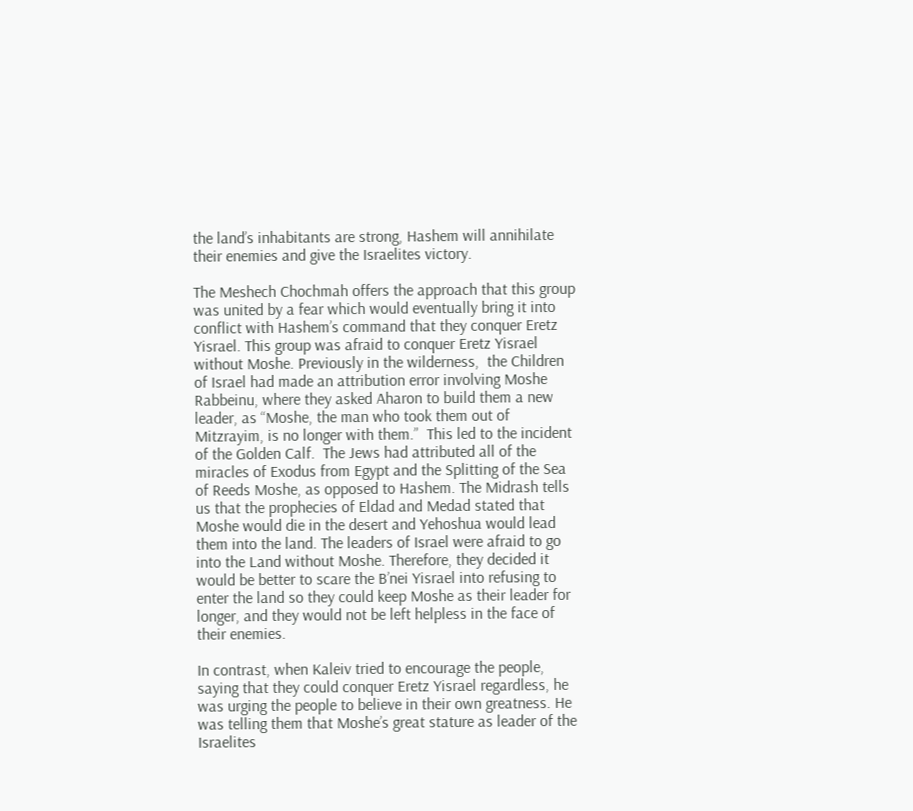the land’s inhabitants are strong, Hashem will annihilate their enemies and give the Israelites victory.

The Meshech Chochmah offers the approach that this group was united by a fear which would eventually bring it into conflict with Hashem’s command that they conquer Eretz Yisrael. This group was afraid to conquer Eretz Yisrael without Moshe. Previously in the wilderness,  the Children of Israel had made an attribution error involving Moshe Rabbeinu, where they asked Aharon to build them a new leader, as “Moshe, the man who took them out of Mitzrayim, is no longer with them.”  This led to the incident of the Golden Calf.  The Jews had attributed all of the miracles of Exodus from Egypt and the Splitting of the Sea of Reeds Moshe, as opposed to Hashem. The Midrash tells us that the prophecies of Eldad and Medad stated that Moshe would die in the desert and Yehoshua would lead them into the land. The leaders of Israel were afraid to go into the Land without Moshe. Therefore, they decided it would be better to scare the B’nei Yisrael into refusing to enter the land so they could keep Moshe as their leader for longer, and they would not be left helpless in the face of their enemies.

In contrast, when Kaleiv tried to encourage the people, saying that they could conquer Eretz Yisrael regardless, he was urging the people to believe in their own greatness. He was telling them that Moshe’s great stature as leader of the Israelites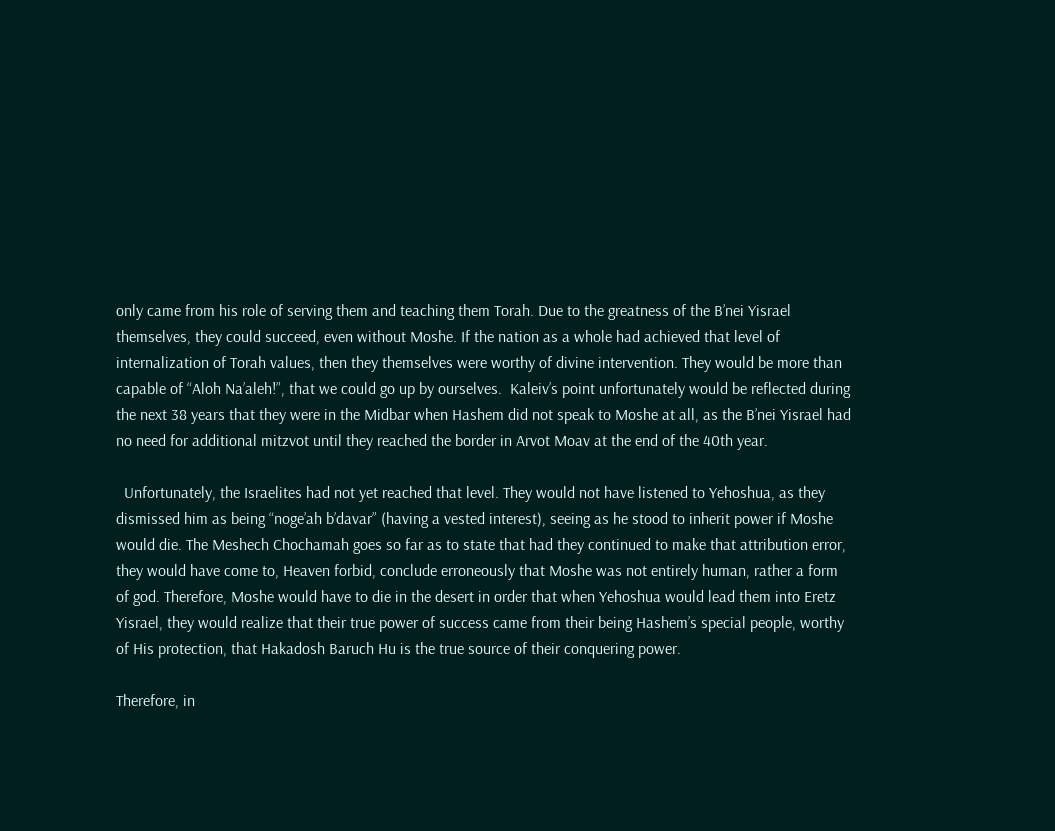only came from his role of serving them and teaching them Torah. Due to the greatness of the B’nei Yisrael themselves, they could succeed, even without Moshe. If the nation as a whole had achieved that level of internalization of Torah values, then they themselves were worthy of divine intervention. They would be more than capable of “Aloh Na’aleh!”, that we could go up by ourselves.  Kaleiv’s point unfortunately would be reflected during the next 38 years that they were in the Midbar when Hashem did not speak to Moshe at all, as the B’nei Yisrael had no need for additional mitzvot until they reached the border in Arvot Moav at the end of the 40th year.

  Unfortunately, the Israelites had not yet reached that level. They would not have listened to Yehoshua, as they dismissed him as being “noge’ah b’davar” (having a vested interest), seeing as he stood to inherit power if Moshe would die. The Meshech Chochamah goes so far as to state that had they continued to make that attribution error, they would have come to, Heaven forbid, conclude erroneously that Moshe was not entirely human, rather a form of god. Therefore, Moshe would have to die in the desert in order that when Yehoshua would lead them into Eretz Yisrael, they would realize that their true power of success came from their being Hashem’s special people, worthy of His protection, that Hakadosh Baruch Hu is the true source of their conquering power.

Therefore, in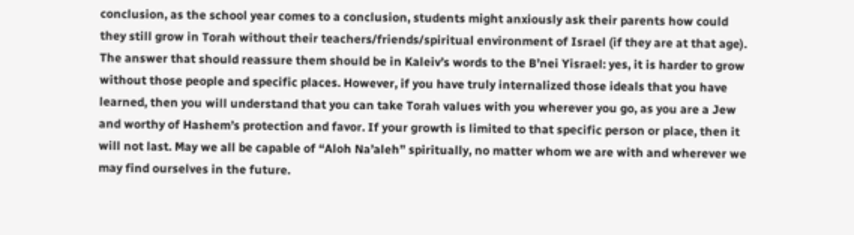conclusion, as the school year comes to a conclusion, students might anxiously ask their parents how could they still grow in Torah without their teachers/friends/spiritual environment of Israel (if they are at that age). The answer that should reassure them should be in Kaleiv’s words to the B’nei Yisrael: yes, it is harder to grow without those people and specific places. However, if you have truly internalized those ideals that you have learned, then you will understand that you can take Torah values with you wherever you go, as you are a Jew and worthy of Hashem’s protection and favor. If your growth is limited to that specific person or place, then it will not last. May we all be capable of “Aloh Na’aleh” spiritually, no matter whom we are with and wherever we may find ourselves in the future.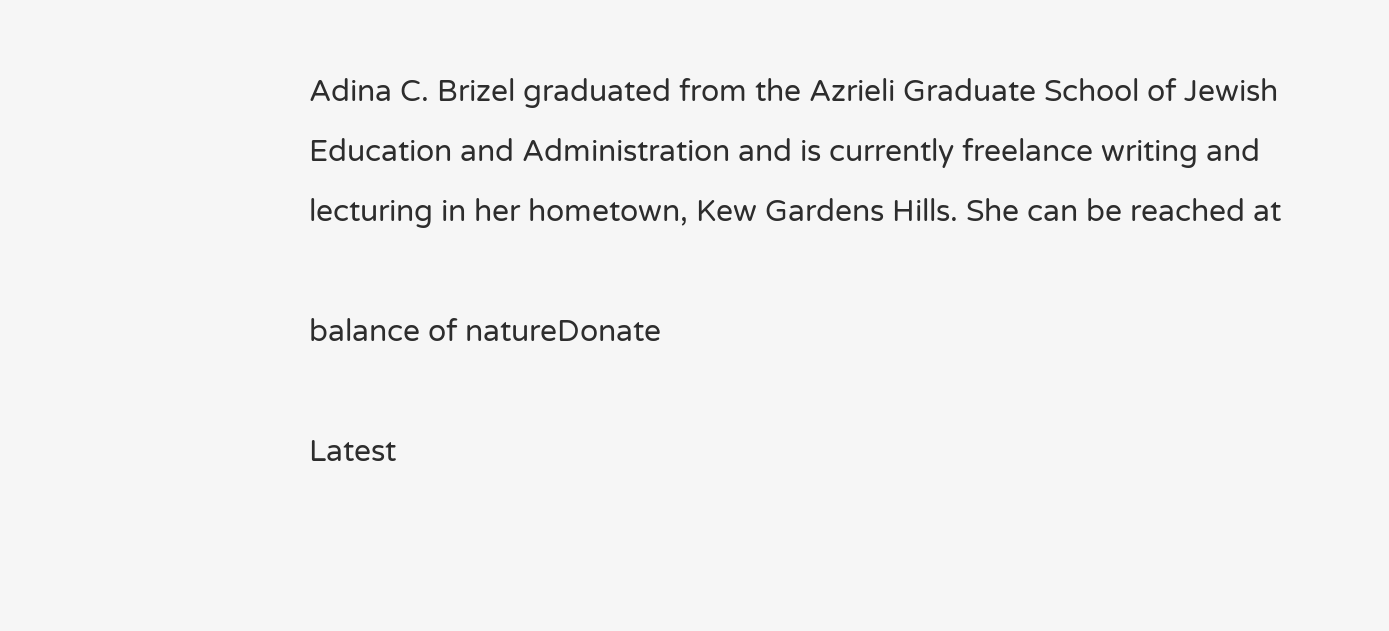Adina C. Brizel graduated from the Azrieli Graduate School of Jewish Education and Administration and is currently freelance writing and lecturing in her hometown, Kew Gardens Hills. She can be reached at

balance of natureDonate

Latest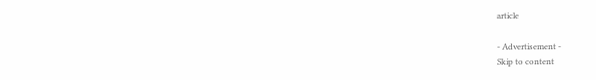article

- Advertisement -
Skip to content